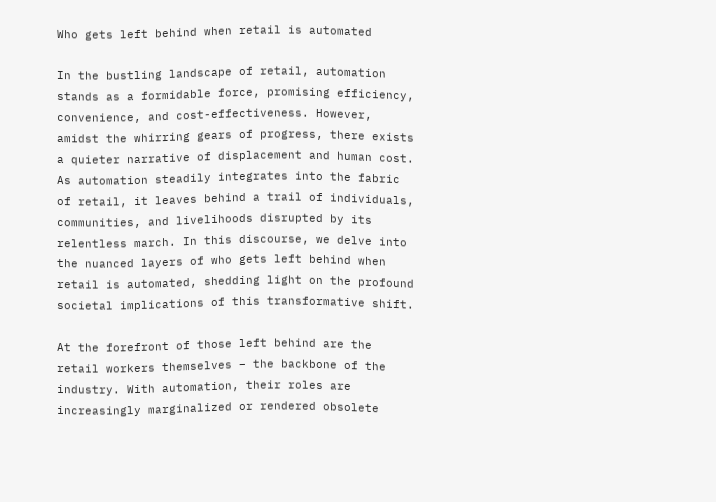Who gets left behind when retail is automated

In the bustling landscape of retail, automation stands as a formidable force, promising efficiency, convenience, and cost-effectiveness. However, amidst the whirring gears of progress, there exists a quieter narrative of displacement and human cost. As automation steadily integrates into the fabric of retail, it leaves behind a trail of individuals, communities, and livelihoods disrupted by its relentless march. In this discourse, we delve into the nuanced layers of who gets left behind when retail is automated, shedding light on the profound societal implications of this transformative shift.

At the forefront of those left behind are the retail workers themselves – the backbone of the industry. With automation, their roles are increasingly marginalized or rendered obsolete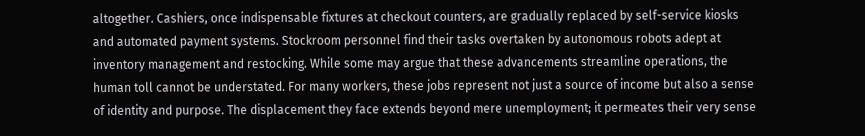altogether. Cashiers, once indispensable fixtures at checkout counters, are gradually replaced by self-service kiosks and automated payment systems. Stockroom personnel find their tasks overtaken by autonomous robots adept at inventory management and restocking. While some may argue that these advancements streamline operations, the human toll cannot be understated. For many workers, these jobs represent not just a source of income but also a sense of identity and purpose. The displacement they face extends beyond mere unemployment; it permeates their very sense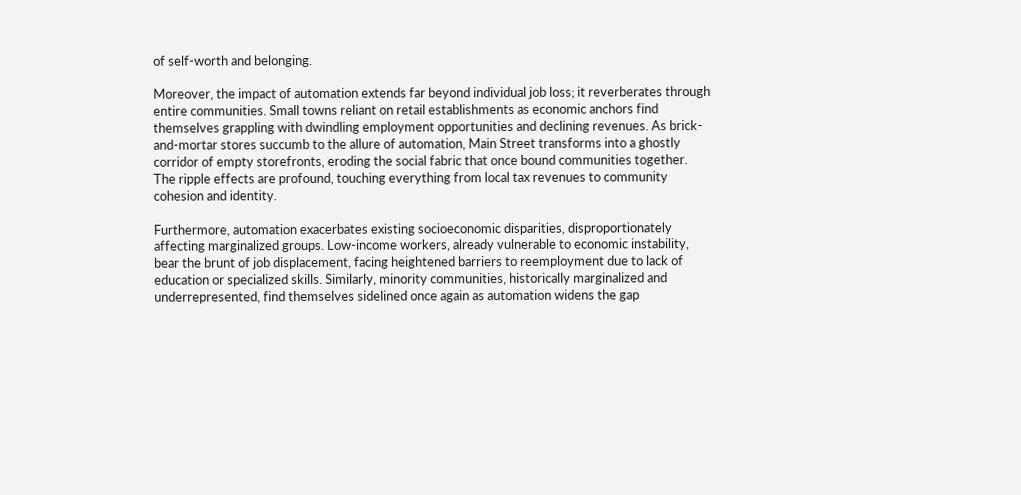of self-worth and belonging.

Moreover, the impact of automation extends far beyond individual job loss; it reverberates through entire communities. Small towns reliant on retail establishments as economic anchors find themselves grappling with dwindling employment opportunities and declining revenues. As brick-and-mortar stores succumb to the allure of automation, Main Street transforms into a ghostly corridor of empty storefronts, eroding the social fabric that once bound communities together. The ripple effects are profound, touching everything from local tax revenues to community cohesion and identity.

Furthermore, automation exacerbates existing socioeconomic disparities, disproportionately affecting marginalized groups. Low-income workers, already vulnerable to economic instability, bear the brunt of job displacement, facing heightened barriers to reemployment due to lack of education or specialized skills. Similarly, minority communities, historically marginalized and underrepresented, find themselves sidelined once again as automation widens the gap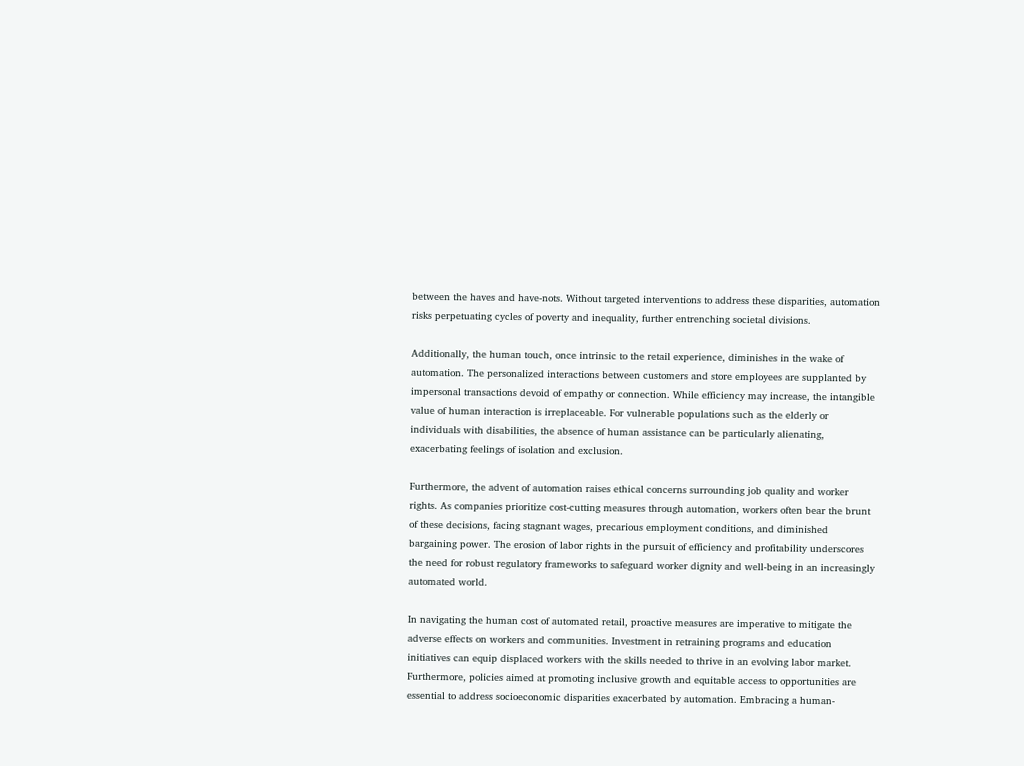between the haves and have-nots. Without targeted interventions to address these disparities, automation risks perpetuating cycles of poverty and inequality, further entrenching societal divisions.

Additionally, the human touch, once intrinsic to the retail experience, diminishes in the wake of automation. The personalized interactions between customers and store employees are supplanted by impersonal transactions devoid of empathy or connection. While efficiency may increase, the intangible value of human interaction is irreplaceable. For vulnerable populations such as the elderly or individuals with disabilities, the absence of human assistance can be particularly alienating, exacerbating feelings of isolation and exclusion.

Furthermore, the advent of automation raises ethical concerns surrounding job quality and worker rights. As companies prioritize cost-cutting measures through automation, workers often bear the brunt of these decisions, facing stagnant wages, precarious employment conditions, and diminished bargaining power. The erosion of labor rights in the pursuit of efficiency and profitability underscores the need for robust regulatory frameworks to safeguard worker dignity and well-being in an increasingly automated world.

In navigating the human cost of automated retail, proactive measures are imperative to mitigate the adverse effects on workers and communities. Investment in retraining programs and education initiatives can equip displaced workers with the skills needed to thrive in an evolving labor market. Furthermore, policies aimed at promoting inclusive growth and equitable access to opportunities are essential to address socioeconomic disparities exacerbated by automation. Embracing a human-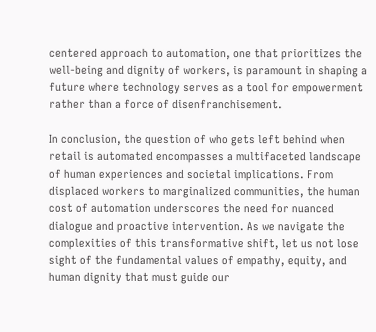centered approach to automation, one that prioritizes the well-being and dignity of workers, is paramount in shaping a future where technology serves as a tool for empowerment rather than a force of disenfranchisement.

In conclusion, the question of who gets left behind when retail is automated encompasses a multifaceted landscape of human experiences and societal implications. From displaced workers to marginalized communities, the human cost of automation underscores the need for nuanced dialogue and proactive intervention. As we navigate the complexities of this transformative shift, let us not lose sight of the fundamental values of empathy, equity, and human dignity that must guide our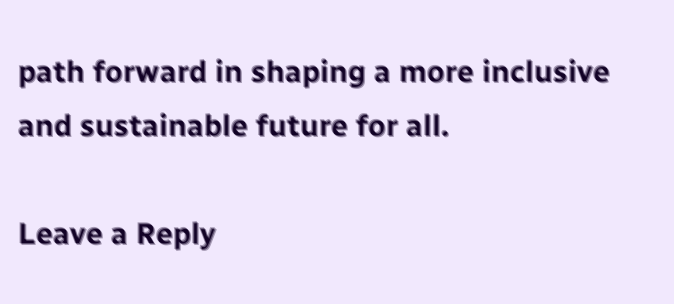path forward in shaping a more inclusive and sustainable future for all.

Leave a Reply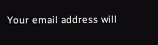Your email address will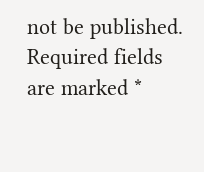not be published. Required fields are marked *